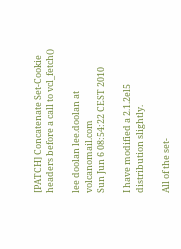[PATCH] Concatenate Set-Cookie headers before a call to vcl_fetch()

lee doolan lee.doolan at volcanomail.com
Sun Jun 6 08:54:22 CEST 2010

I have modified a 2.1.2el5 distribution slightly.

All of the set-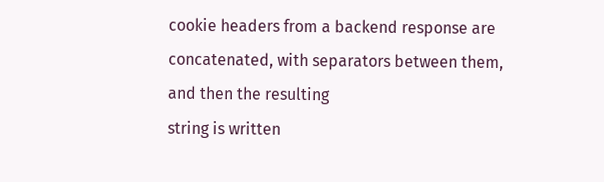cookie headers from a backend response are
concatenated, with separators between them, and then the resulting
string is written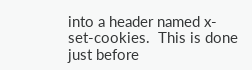into a header named x-set-cookies.  This is done
just before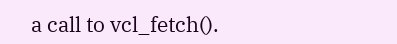a call to vcl_fetch().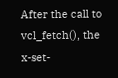After the call to vcl_fetch(), the
x-set-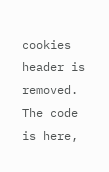cookies header is removed.  The code is here,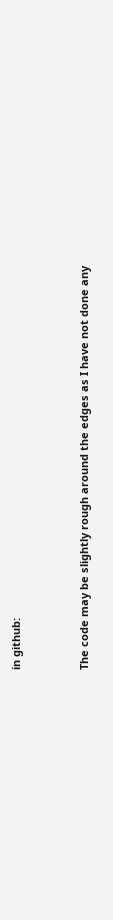in github:


The code may be slightly rough around the edges as I have not done any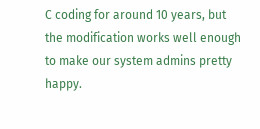C coding for around 10 years, but the modification works well enough
to make our system admins pretty happy.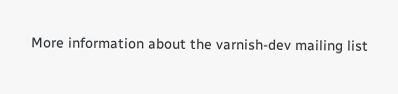More information about the varnish-dev mailing list